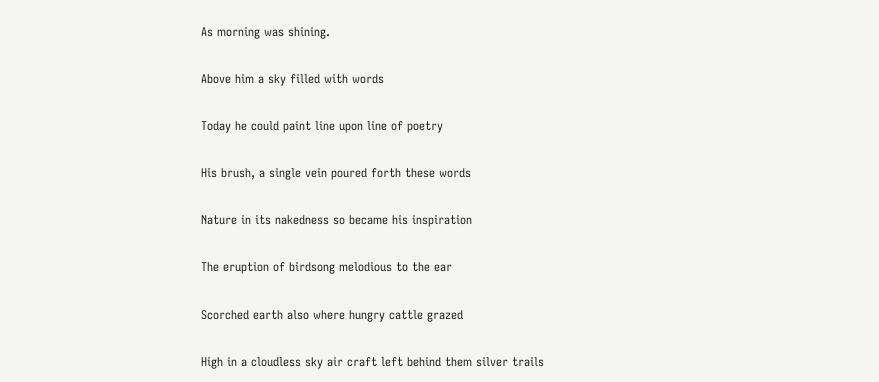As morning was shining.

Above him a sky filled with words

Today he could paint line upon line of poetry

His brush, a single vein poured forth these words

Nature in its nakedness so became his inspiration

The eruption of birdsong melodious to the ear

Scorched earth also where hungry cattle grazed

High in a cloudless sky air craft left behind them silver trails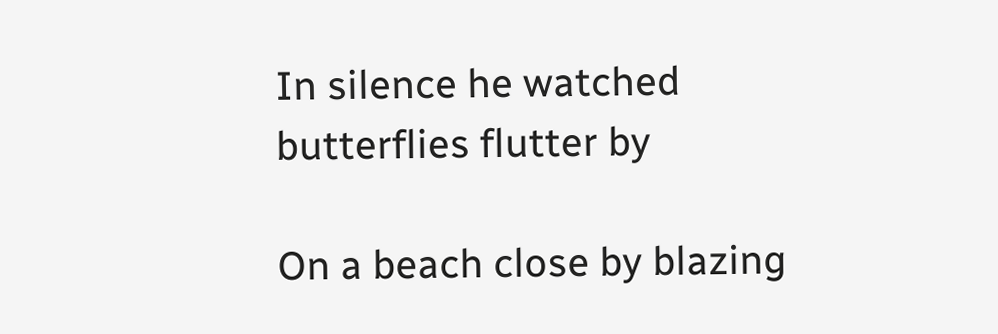In silence he watched butterflies flutter by

On a beach close by blazing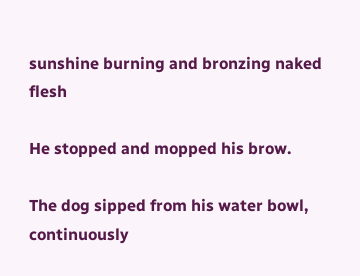sunshine burning and bronzing naked flesh

He stopped and mopped his brow.

The dog sipped from his water bowl, continuously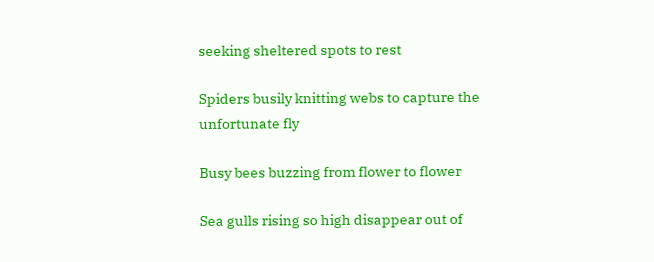seeking sheltered spots to rest

Spiders busily knitting webs to capture the unfortunate fly

Busy bees buzzing from flower to flower

Sea gulls rising so high disappear out of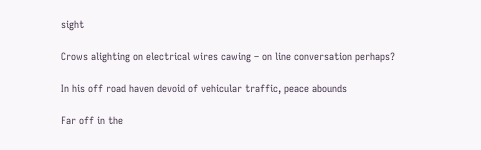sight

Crows alighting on electrical wires cawing – on line conversation perhaps?

In his off road haven devoid of vehicular traffic, peace abounds

Far off in the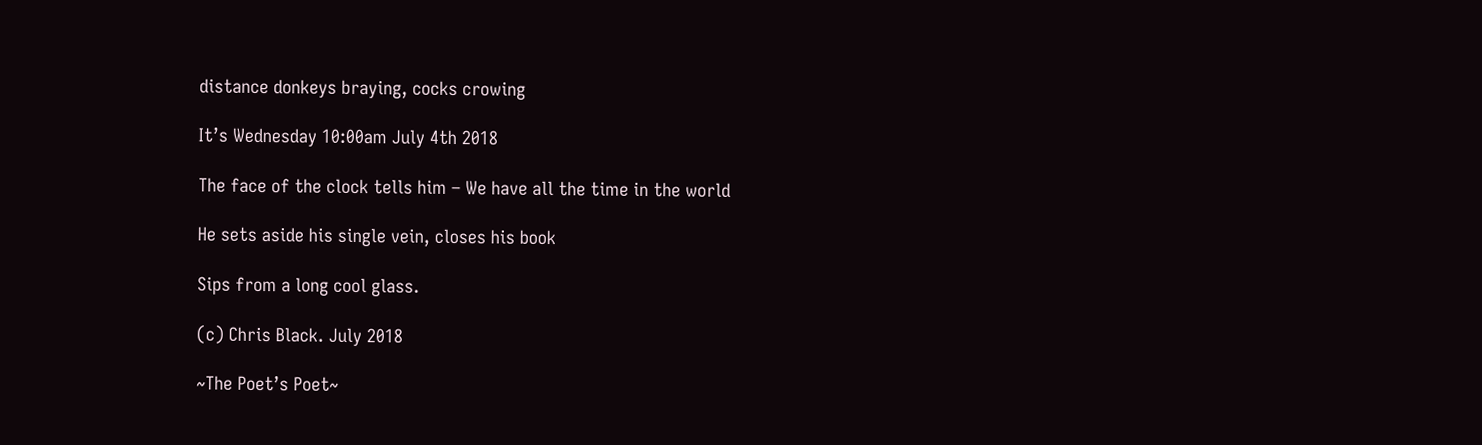distance donkeys braying, cocks crowing

It’s Wednesday 10:00am July 4th 2018

The face of the clock tells him – We have all the time in the world

He sets aside his single vein, closes his book

Sips from a long cool glass.

(c) Chris Black. July 2018

~The Poet’s Poet~